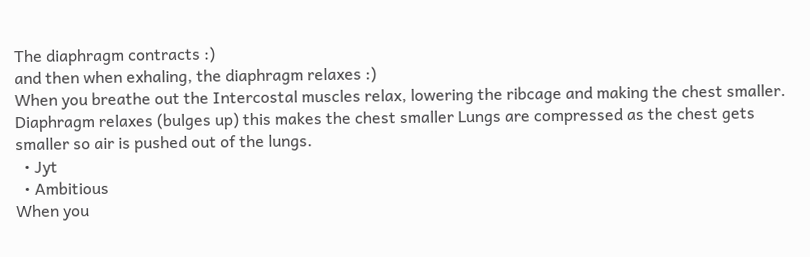The diaphragm contracts :)
and then when exhaling, the diaphragm relaxes :)
When you breathe out the Intercostal muscles relax, lowering the ribcage and making the chest smaller. Diaphragm relaxes (bulges up) this makes the chest smaller Lungs are compressed as the chest gets smaller so air is pushed out of the lungs.
  • Jyt
  • Ambitious
When you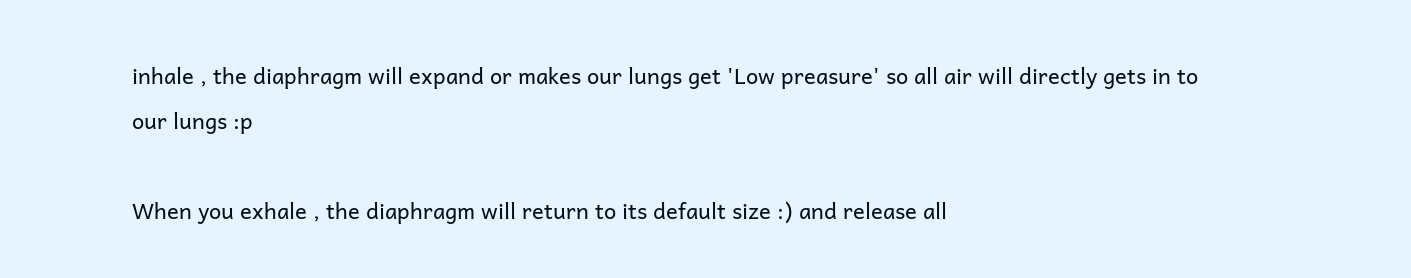inhale , the diaphragm will expand or makes our lungs get 'Low preasure' so all air will directly gets in to our lungs :p

When you exhale , the diaphragm will return to its default size :) and release all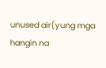unused air(yung mga hangin na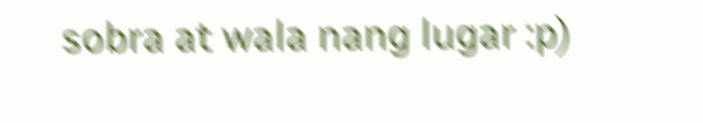sobra at wala nang lugar :p)